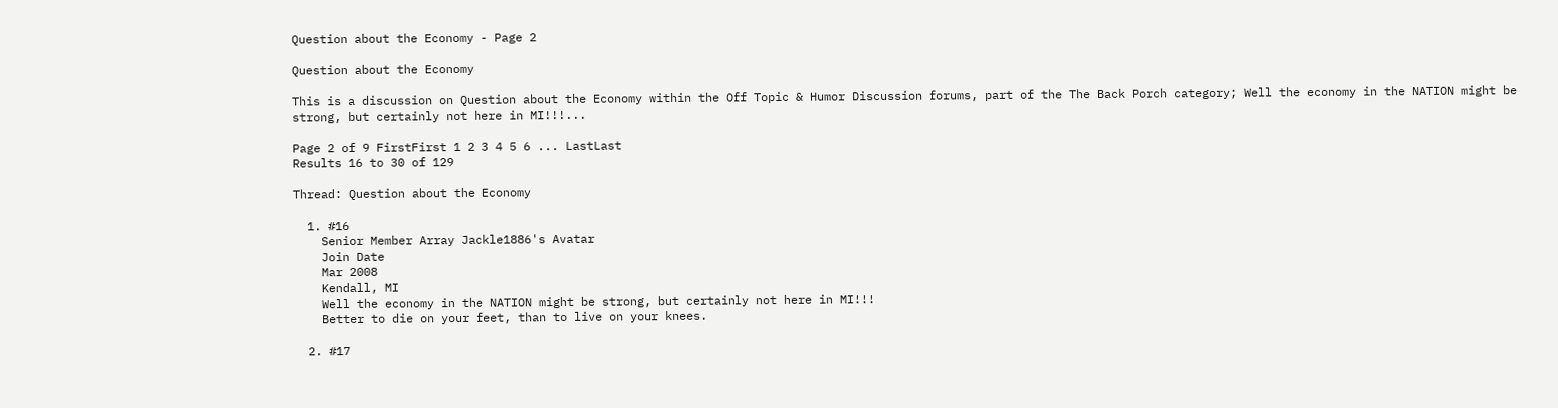Question about the Economy - Page 2

Question about the Economy

This is a discussion on Question about the Economy within the Off Topic & Humor Discussion forums, part of the The Back Porch category; Well the economy in the NATION might be strong, but certainly not here in MI!!!...

Page 2 of 9 FirstFirst 1 2 3 4 5 6 ... LastLast
Results 16 to 30 of 129

Thread: Question about the Economy

  1. #16
    Senior Member Array Jackle1886's Avatar
    Join Date
    Mar 2008
    Kendall, MI
    Well the economy in the NATION might be strong, but certainly not here in MI!!!
    Better to die on your feet, than to live on your knees.

  2. #17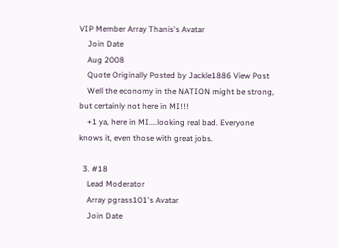VIP Member Array Thanis's Avatar
    Join Date
    Aug 2008
    Quote Originally Posted by Jackle1886 View Post
    Well the economy in the NATION might be strong, but certainly not here in MI!!!
    +1 ya, here in MI....looking real bad. Everyone knows it, even those with great jobs.

  3. #18
    Lead Moderator
    Array pgrass101's Avatar
    Join Date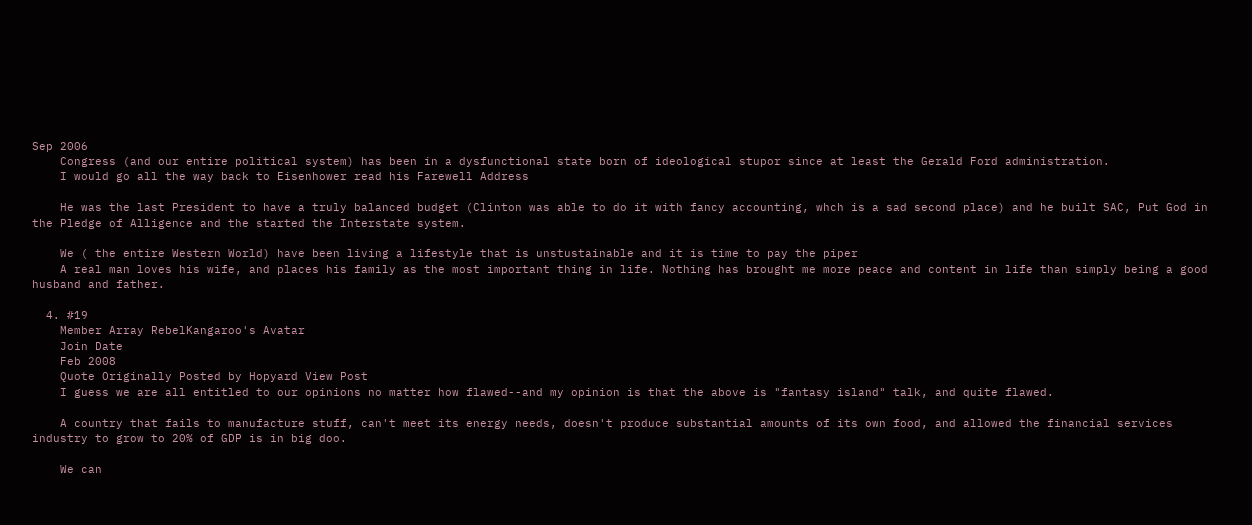Sep 2006
    Congress (and our entire political system) has been in a dysfunctional state born of ideological stupor since at least the Gerald Ford administration.
    I would go all the way back to Eisenhower read his Farewell Address

    He was the last President to have a truly balanced budget (Clinton was able to do it with fancy accounting, whch is a sad second place) and he built SAC, Put God in the Pledge of Alligence and the started the Interstate system.

    We ( the entire Western World) have been living a lifestyle that is unstustainable and it is time to pay the piper
    A real man loves his wife, and places his family as the most important thing in life. Nothing has brought me more peace and content in life than simply being a good husband and father.

  4. #19
    Member Array RebelKangaroo's Avatar
    Join Date
    Feb 2008
    Quote Originally Posted by Hopyard View Post
    I guess we are all entitled to our opinions no matter how flawed--and my opinion is that the above is "fantasy island" talk, and quite flawed.

    A country that fails to manufacture stuff, can't meet its energy needs, doesn't produce substantial amounts of its own food, and allowed the financial services industry to grow to 20% of GDP is in big doo.

    We can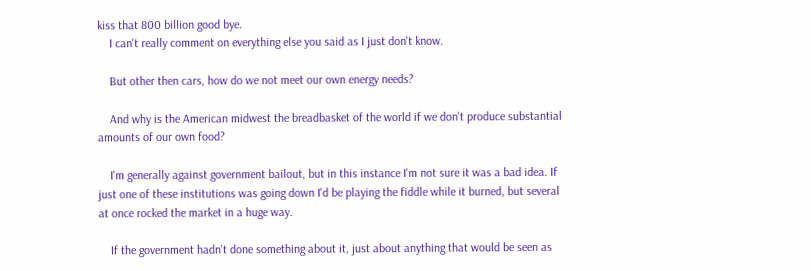kiss that 800 billion good bye.
    I can't really comment on everything else you said as I just don't know.

    But other then cars, how do we not meet our own energy needs?

    And why is the American midwest the breadbasket of the world if we don't produce substantial amounts of our own food?

    I'm generally against government bailout, but in this instance I'm not sure it was a bad idea. If just one of these institutions was going down I'd be playing the fiddle while it burned, but several at once rocked the market in a huge way.

    If the government hadn't done something about it, just about anything that would be seen as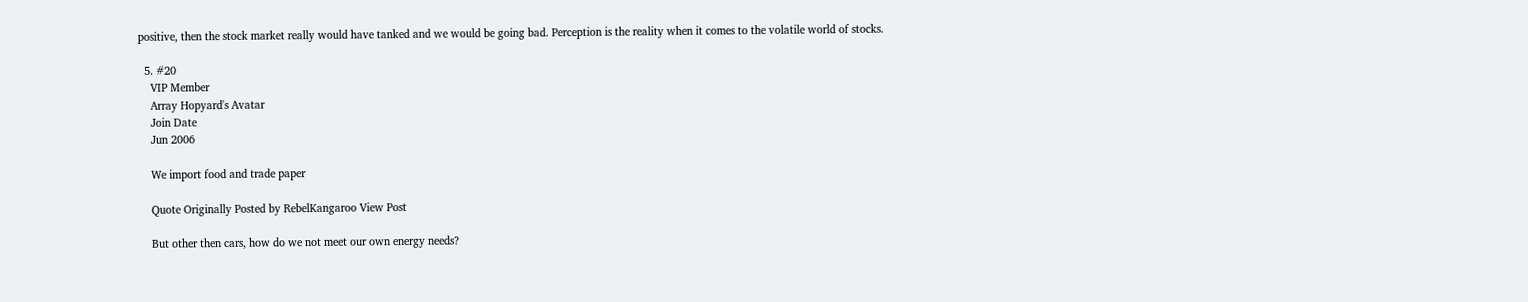positive, then the stock market really would have tanked and we would be going bad. Perception is the reality when it comes to the volatile world of stocks.

  5. #20
    VIP Member
    Array Hopyard's Avatar
    Join Date
    Jun 2006

    We import food and trade paper

    Quote Originally Posted by RebelKangaroo View Post

    But other then cars, how do we not meet our own energy needs?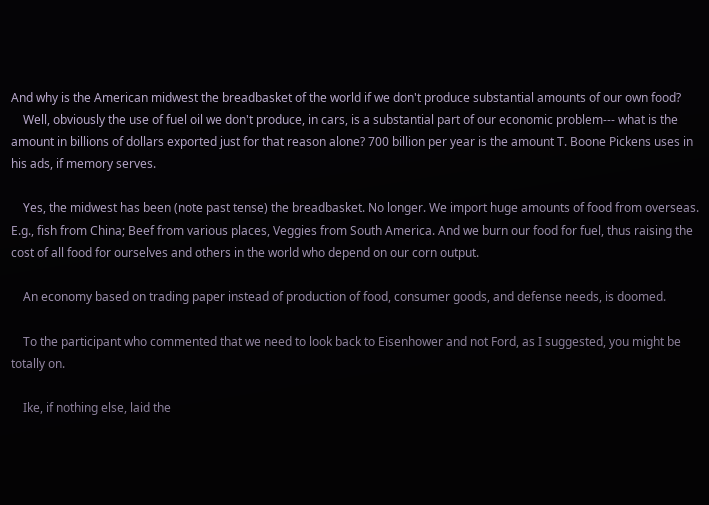And why is the American midwest the breadbasket of the world if we don't produce substantial amounts of our own food?
    Well, obviously the use of fuel oil we don't produce, in cars, is a substantial part of our economic problem--- what is the amount in billions of dollars exported just for that reason alone? 700 billion per year is the amount T. Boone Pickens uses in his ads, if memory serves.

    Yes, the midwest has been (note past tense) the breadbasket. No longer. We import huge amounts of food from overseas. E.g., fish from China; Beef from various places, Veggies from South America. And we burn our food for fuel, thus raising the cost of all food for ourselves and others in the world who depend on our corn output.

    An economy based on trading paper instead of production of food, consumer goods, and defense needs, is doomed.

    To the participant who commented that we need to look back to Eisenhower and not Ford, as I suggested, you might be totally on.

    Ike, if nothing else, laid the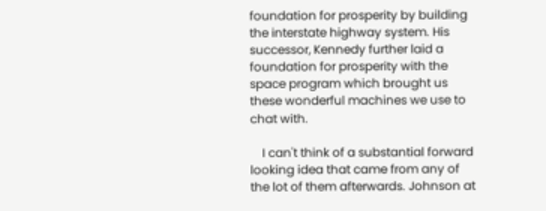foundation for prosperity by building the interstate highway system. His successor, Kennedy further laid a foundation for prosperity with the space program which brought us these wonderful machines we use to chat with.

    I can't think of a substantial forward looking idea that came from any of the lot of them afterwards. Johnson at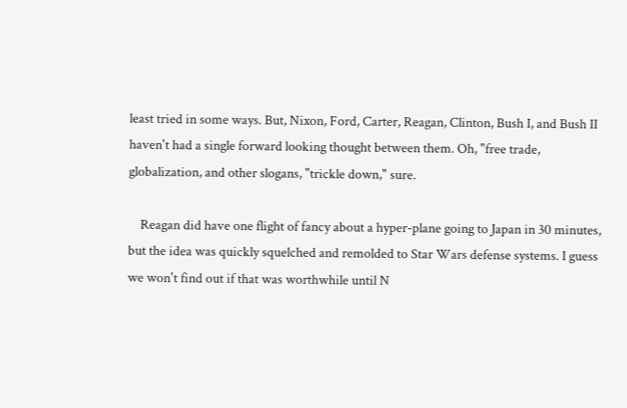least tried in some ways. But, Nixon, Ford, Carter, Reagan, Clinton, Bush I, and Bush II haven't had a single forward looking thought between them. Oh, "free trade, globalization, and other slogans, "trickle down," sure.

    Reagan did have one flight of fancy about a hyper-plane going to Japan in 30 minutes, but the idea was quickly squelched and remolded to Star Wars defense systems. I guess we won't find out if that was worthwhile until N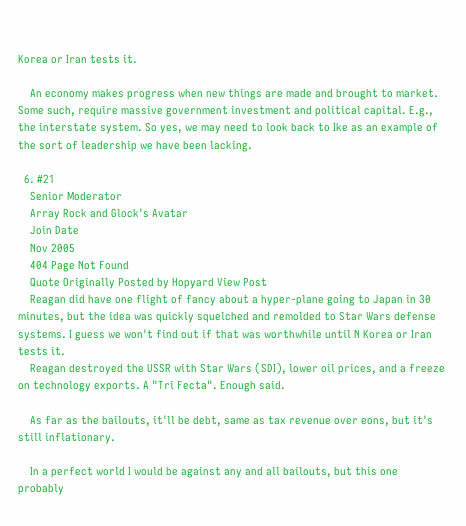Korea or Iran tests it.

    An economy makes progress when new things are made and brought to market. Some such, require massive government investment and political capital. E.g., the interstate system. So yes, we may need to look back to Ike as an example of the sort of leadership we have been lacking.

  6. #21
    Senior Moderator
    Array Rock and Glock's Avatar
    Join Date
    Nov 2005
    404 Page Not Found
    Quote Originally Posted by Hopyard View Post
    Reagan did have one flight of fancy about a hyper-plane going to Japan in 30 minutes, but the idea was quickly squelched and remolded to Star Wars defense systems. I guess we won't find out if that was worthwhile until N Korea or Iran tests it.
    Reagan destroyed the USSR with Star Wars (SDI), lower oil prices, and a freeze on technology exports. A "Tri Fecta". Enough said.

    As far as the bailouts, it'll be debt, same as tax revenue over eons, but it's still inflationary.

    In a perfect world I would be against any and all bailouts, but this one probably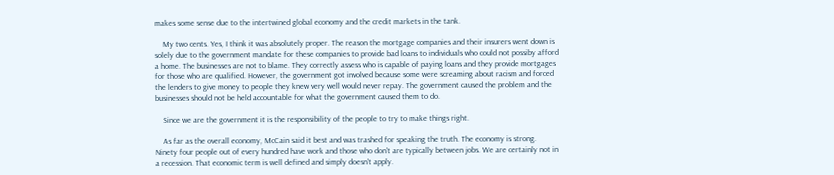makes some sense due to the intertwined global economy and the credit markets in the tank.

    My two cents. Yes, I think it was absolutely proper. The reason the mortgage companies and their insurers went down is solely due to the government mandate for these companies to provide bad loans to individuals who could not possiby afford a home. The businesses are not to blame. They correctly assess who is capable of paying loans and they provide mortgages for those who are qualified. However, the government got involved because some were screaming about racism and forced the lenders to give money to people they knew very well would never repay. The government caused the problem and the businesses should not be held accountable for what the government caused them to do.

    Since we are the government it is the responsibility of the people to try to make things right.

    As far as the overall economy, McCain said it best and was trashed for speaking the truth. The economy is strong. Ninety four people out of every hundred have work and those who don't are typically between jobs. We are certainly not in a recession. That economic term is well defined and simply doesn't apply.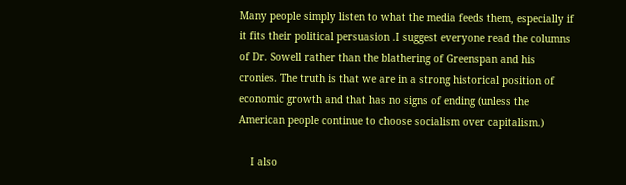Many people simply listen to what the media feeds them, especially if it fits their political persuasion .I suggest everyone read the columns of Dr. Sowell rather than the blathering of Greenspan and his cronies. The truth is that we are in a strong historical position of economic growth and that has no signs of ending (unless the American people continue to choose socialism over capitalism.)

    I also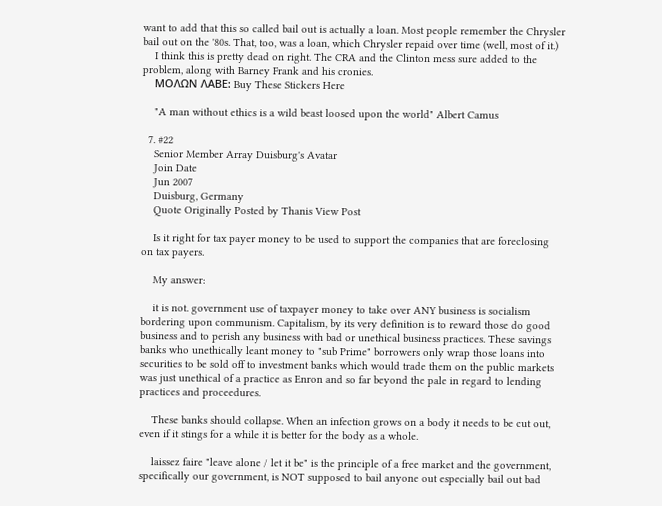want to add that this so called bail out is actually a loan. Most people remember the Chrysler bail out on the '80s. That, too, was a loan, which Chrysler repaid over time (well, most of it.)
    I think this is pretty dead on right. The CRA and the Clinton mess sure added to the problem, along with Barney Frank and his cronies.
    ΜΟΛΩΝ ΛΑΒΕ: Buy These Stickers Here

    "A man without ethics is a wild beast loosed upon the world" Albert Camus

  7. #22
    Senior Member Array Duisburg's Avatar
    Join Date
    Jun 2007
    Duisburg, Germany
    Quote Originally Posted by Thanis View Post

    Is it right for tax payer money to be used to support the companies that are foreclosing on tax payers.

    My answer:

    it is not. government use of taxpayer money to take over ANY business is socialism bordering upon communism. Capitalism, by its very definition is to reward those do good business and to perish any business with bad or unethical business practices. These savings banks who unethically leant money to "sub Prime" borrowers only wrap those loans into securities to be sold off to investment banks which would trade them on the public markets was just unethical of a practice as Enron and so far beyond the pale in regard to lending practices and proceedures.

    These banks should collapse. When an infection grows on a body it needs to be cut out, even if it stings for a while it is better for the body as a whole.

    laissez faire "leave alone / let it be" is the principle of a free market and the government, specifically our government, is NOT supposed to bail anyone out especially bail out bad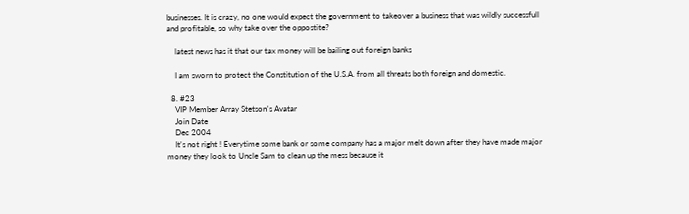businesses. It is crazy, no one would expect the government to takeover a business that was wildly successfull and profitable, so why take over the oppostite?

    latest news has it that our tax money will be bailing out foreign banks

    I am sworn to protect the Constitution of the U.S.A. from all threats both foreign and domestic.

  8. #23
    VIP Member Array Stetson's Avatar
    Join Date
    Dec 2004
    It's not right ! Everytime some bank or some company has a major melt down after they have made major money they look to Uncle Sam to clean up the mess because it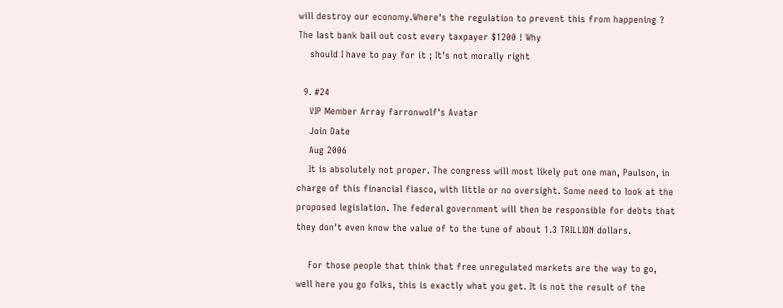will destroy our economy.Where's the regulation to prevent this from happening ? The last bank bail out cost every taxpayer $1200 ! Why
    should I have to pay for it ; It's not morally right

  9. #24
    VIP Member Array farronwolf's Avatar
    Join Date
    Aug 2006
    It is absolutely not proper. The congress will most likely put one man, Paulson, in charge of this financial fiasco, with little or no oversight. Some need to look at the proposed legislation. The federal government will then be responsible for debts that they don't even know the value of to the tune of about 1.3 TRILLION dollars.

    For those people that think that free unregulated markets are the way to go, well here you go folks, this is exactly what you get. It is not the result of the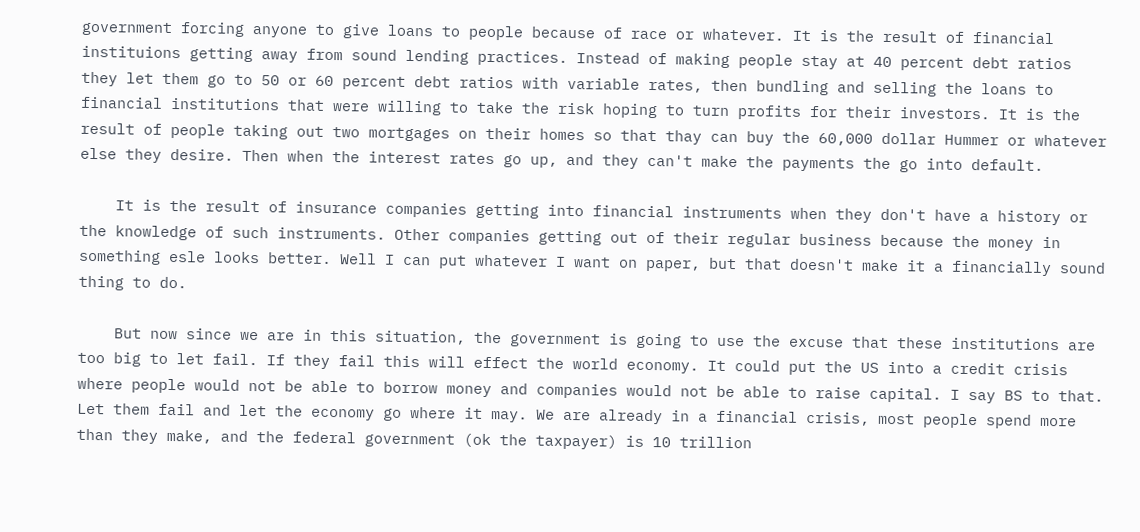government forcing anyone to give loans to people because of race or whatever. It is the result of financial instituions getting away from sound lending practices. Instead of making people stay at 40 percent debt ratios they let them go to 50 or 60 percent debt ratios with variable rates, then bundling and selling the loans to financial institutions that were willing to take the risk hoping to turn profits for their investors. It is the result of people taking out two mortgages on their homes so that thay can buy the 60,000 dollar Hummer or whatever else they desire. Then when the interest rates go up, and they can't make the payments the go into default.

    It is the result of insurance companies getting into financial instruments when they don't have a history or the knowledge of such instruments. Other companies getting out of their regular business because the money in something esle looks better. Well I can put whatever I want on paper, but that doesn't make it a financially sound thing to do.

    But now since we are in this situation, the government is going to use the excuse that these institutions are too big to let fail. If they fail this will effect the world economy. It could put the US into a credit crisis where people would not be able to borrow money and companies would not be able to raise capital. I say BS to that. Let them fail and let the economy go where it may. We are already in a financial crisis, most people spend more than they make, and the federal government (ok the taxpayer) is 10 trillion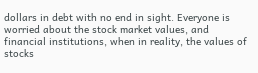dollars in debt with no end in sight. Everyone is worried about the stock market values, and financial institutions, when in reality, the values of stocks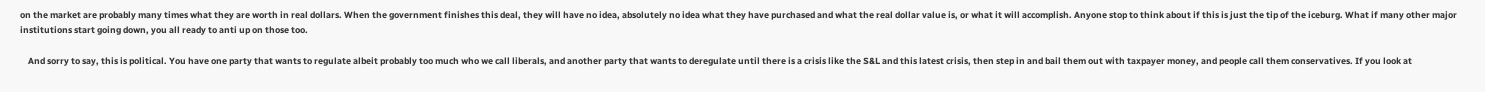on the market are probably many times what they are worth in real dollars. When the government finishes this deal, they will have no idea, absolutely no idea what they have purchased and what the real dollar value is, or what it will accomplish. Anyone stop to think about if this is just the tip of the iceburg. What if many other major institutions start going down, you all ready to anti up on those too.

    And sorry to say, this is political. You have one party that wants to regulate albeit probably too much who we call liberals, and another party that wants to deregulate until there is a crisis like the S&L and this latest crisis, then step in and bail them out with taxpayer money, and people call them conservatives. If you look at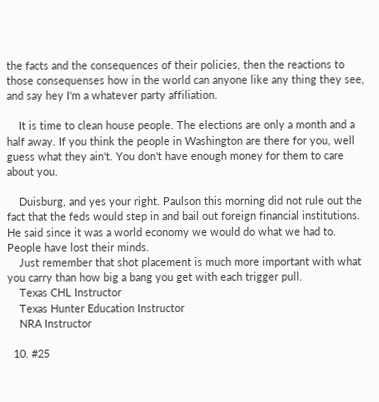the facts and the consequences of their policies, then the reactions to those consequenses how in the world can anyone like any thing they see, and say hey I'm a whatever party affiliation.

    It is time to clean house people. The elections are only a month and a half away. If you think the people in Washington are there for you, well guess what they ain't. You don't have enough money for them to care about you.

    Duisburg, and yes your right. Paulson this morning did not rule out the fact that the feds would step in and bail out foreign financial institutions. He said since it was a world economy we would do what we had to. People have lost their minds.
    Just remember that shot placement is much more important with what you carry than how big a bang you get with each trigger pull.
    Texas CHL Instructor
    Texas Hunter Education Instructor
    NRA Instructor

  10. #25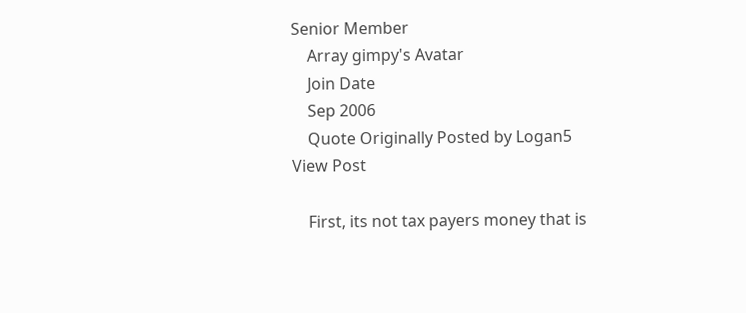Senior Member
    Array gimpy's Avatar
    Join Date
    Sep 2006
    Quote Originally Posted by Logan5 View Post

    First, its not tax payers money that is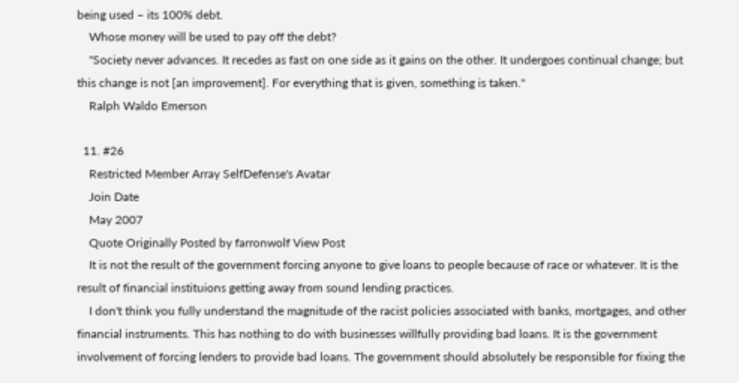being used – its 100% debt.
    Whose money will be used to pay off the debt?
    "Society never advances. It recedes as fast on one side as it gains on the other. It undergoes continual change; but this change is not [an improvement]. For everything that is given, something is taken."
    Ralph Waldo Emerson

  11. #26
    Restricted Member Array SelfDefense's Avatar
    Join Date
    May 2007
    Quote Originally Posted by farronwolf View Post
    It is not the result of the government forcing anyone to give loans to people because of race or whatever. It is the result of financial instituions getting away from sound lending practices.
    I don't think you fully understand the magnitude of the racist policies associated with banks, mortgages, and other financial instruments. This has nothing to do with businesses willfully providing bad loans. It is the government involvement of forcing lenders to provide bad loans. The government should absolutely be responsible for fixing the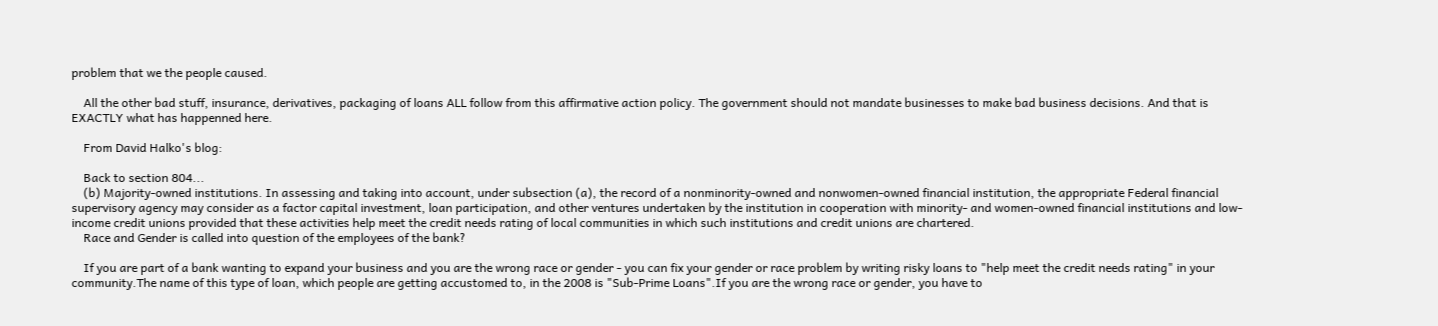problem that we the people caused.

    All the other bad stuff, insurance, derivatives, packaging of loans ALL follow from this affirmative action policy. The government should not mandate businesses to make bad business decisions. And that is EXACTLY what has happenned here.

    From David Halko's blog:

    Back to section 804...
    (b) Majority-owned institutions. In assessing and taking into account, under subsection (a), the record of a nonminority-owned and nonwomen-owned financial institution, the appropriate Federal financial supervisory agency may consider as a factor capital investment, loan participation, and other ventures undertaken by the institution in cooperation with minority- and women-owned financial institutions and low-income credit unions provided that these activities help meet the credit needs rating of local communities in which such institutions and credit unions are chartered.
    Race and Gender is called into question of the employees of the bank?

    If you are part of a bank wanting to expand your business and you are the wrong race or gender - you can fix your gender or race problem by writing risky loans to "help meet the credit needs rating" in your community.The name of this type of loan, which people are getting accustomed to, in the 2008 is "Sub-Prime Loans".If you are the wrong race or gender, you have to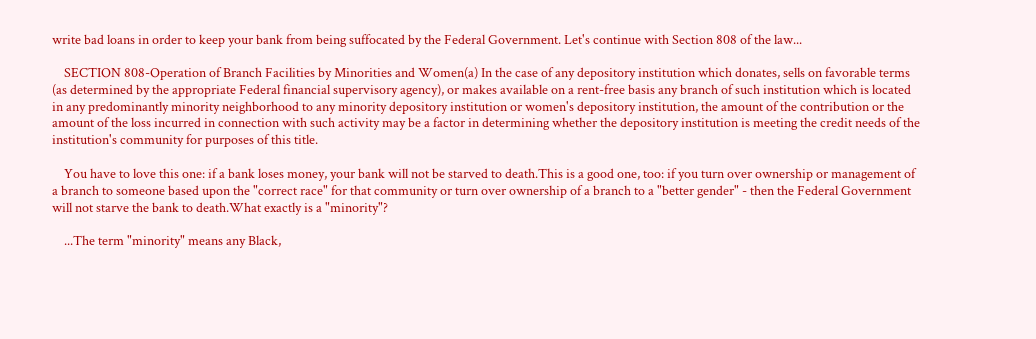write bad loans in order to keep your bank from being suffocated by the Federal Government. Let's continue with Section 808 of the law...

    SECTION 808-Operation of Branch Facilities by Minorities and Women(a) In the case of any depository institution which donates, sells on favorable terms (as determined by the appropriate Federal financial supervisory agency), or makes available on a rent-free basis any branch of such institution which is located in any predominantly minority neighborhood to any minority depository institution or women's depository institution, the amount of the contribution or the amount of the loss incurred in connection with such activity may be a factor in determining whether the depository institution is meeting the credit needs of the institution's community for purposes of this title.

    You have to love this one: if a bank loses money, your bank will not be starved to death.This is a good one, too: if you turn over ownership or management of a branch to someone based upon the "correct race" for that community or turn over ownership of a branch to a "better gender" - then the Federal Government will not starve the bank to death.What exactly is a "minority"?

    ...The term "minority" means any Black,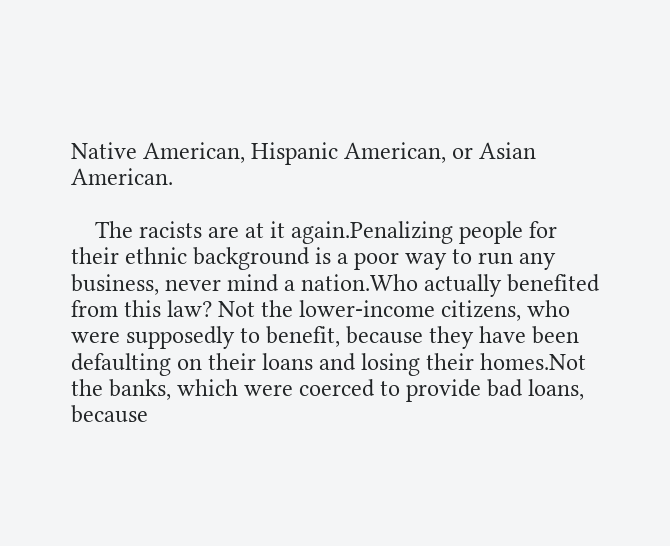Native American, Hispanic American, or Asian American.

    The racists are at it again.Penalizing people for their ethnic background is a poor way to run any business, never mind a nation.Who actually benefited from this law? Not the lower-income citizens, who were supposedly to benefit, because they have been defaulting on their loans and losing their homes.Not the banks, which were coerced to provide bad loans, because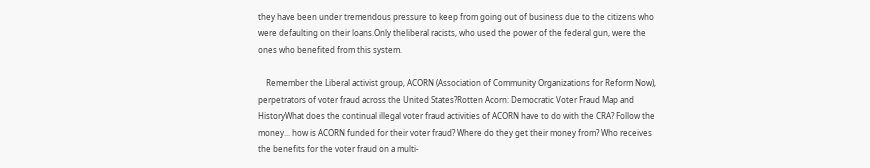they have been under tremendous pressure to keep from going out of business due to the citizens who were defaulting on their loans.Only theliberal racists, who used the power of the federal gun, were the ones who benefited from this system.

    Remember the Liberal activist group, ACORN (Association of Community Organizations for Reform Now), perpetrators of voter fraud across the United States?Rotten Acorn: Democratic Voter Fraud Map and HistoryWhat does the continual illegal voter fraud activities of ACORN have to do with the CRA? Follow the money... how is ACORN funded for their voter fraud? Where do they get their money from? Who receives the benefits for the voter fraud on a multi-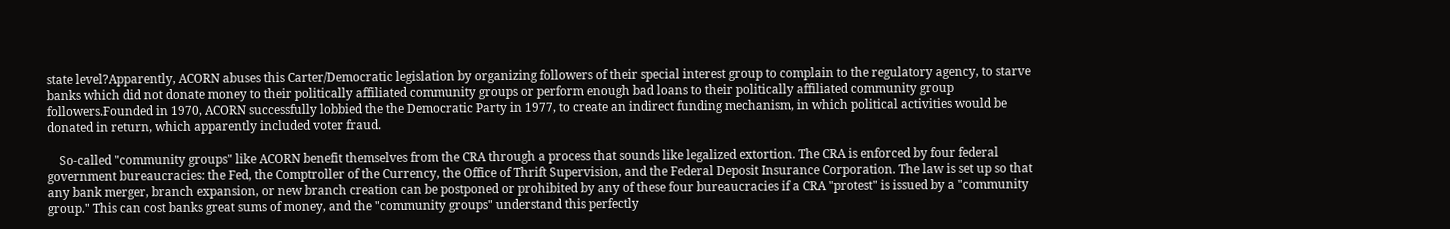state level?Apparently, ACORN abuses this Carter/Democratic legislation by organizing followers of their special interest group to complain to the regulatory agency, to starve banks which did not donate money to their politically affiliated community groups or perform enough bad loans to their politically affiliated community group followers.Founded in 1970, ACORN successfully lobbied the the Democratic Party in 1977, to create an indirect funding mechanism, in which political activities would be donated in return, which apparently included voter fraud.

    So-called "community groups" like ACORN benefit themselves from the CRA through a process that sounds like legalized extortion. The CRA is enforced by four federal government bureaucracies: the Fed, the Comptroller of the Currency, the Office of Thrift Supervision, and the Federal Deposit Insurance Corporation. The law is set up so that any bank merger, branch expansion, or new branch creation can be postponed or prohibited by any of these four bureaucracies if a CRA "protest" is issued by a "community group." This can cost banks great sums of money, and the "community groups" understand this perfectly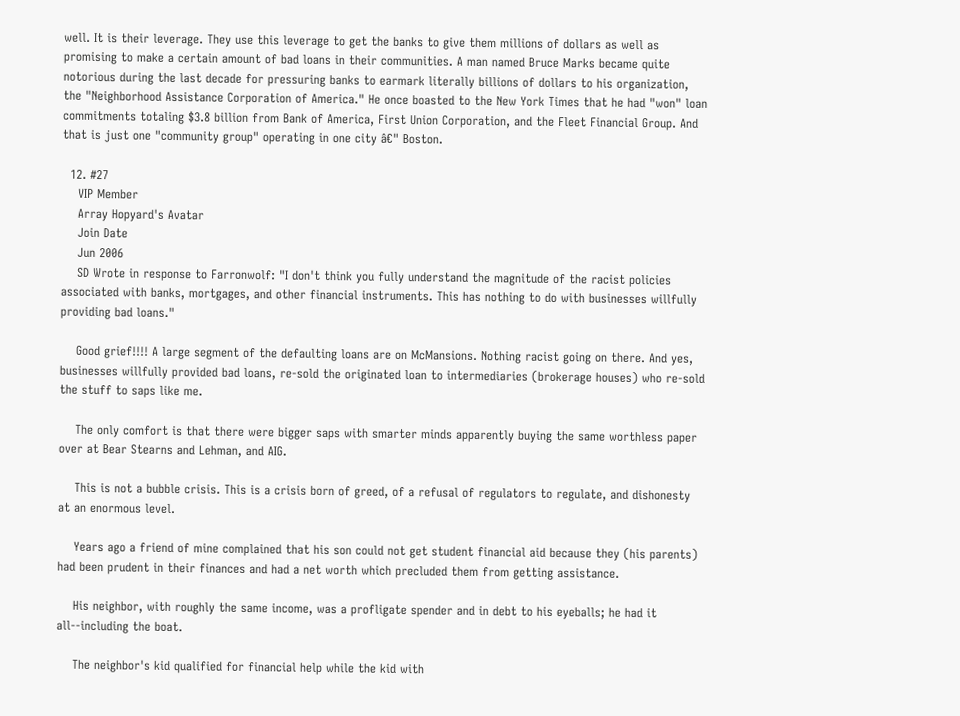well. It is their leverage. They use this leverage to get the banks to give them millions of dollars as well as promising to make a certain amount of bad loans in their communities. A man named Bruce Marks became quite notorious during the last decade for pressuring banks to earmark literally billions of dollars to his organization, the "Neighborhood Assistance Corporation of America." He once boasted to the New York Times that he had "won" loan commitments totaling $3.8 billion from Bank of America, First Union Corporation, and the Fleet Financial Group. And that is just one "community group" operating in one city â€" Boston.

  12. #27
    VIP Member
    Array Hopyard's Avatar
    Join Date
    Jun 2006
    SD Wrote in response to Farronwolf: "I don't think you fully understand the magnitude of the racist policies associated with banks, mortgages, and other financial instruments. This has nothing to do with businesses willfully providing bad loans."

    Good grief!!!! A large segment of the defaulting loans are on McMansions. Nothing racist going on there. And yes, businesses willfully provided bad loans, re-sold the originated loan to intermediaries (brokerage houses) who re-sold the stuff to saps like me.

    The only comfort is that there were bigger saps with smarter minds apparently buying the same worthless paper over at Bear Stearns and Lehman, and AIG.

    This is not a bubble crisis. This is a crisis born of greed, of a refusal of regulators to regulate, and dishonesty at an enormous level.

    Years ago a friend of mine complained that his son could not get student financial aid because they (his parents) had been prudent in their finances and had a net worth which precluded them from getting assistance.

    His neighbor, with roughly the same income, was a profligate spender and in debt to his eyeballs; he had it all--including the boat.

    The neighbor's kid qualified for financial help while the kid with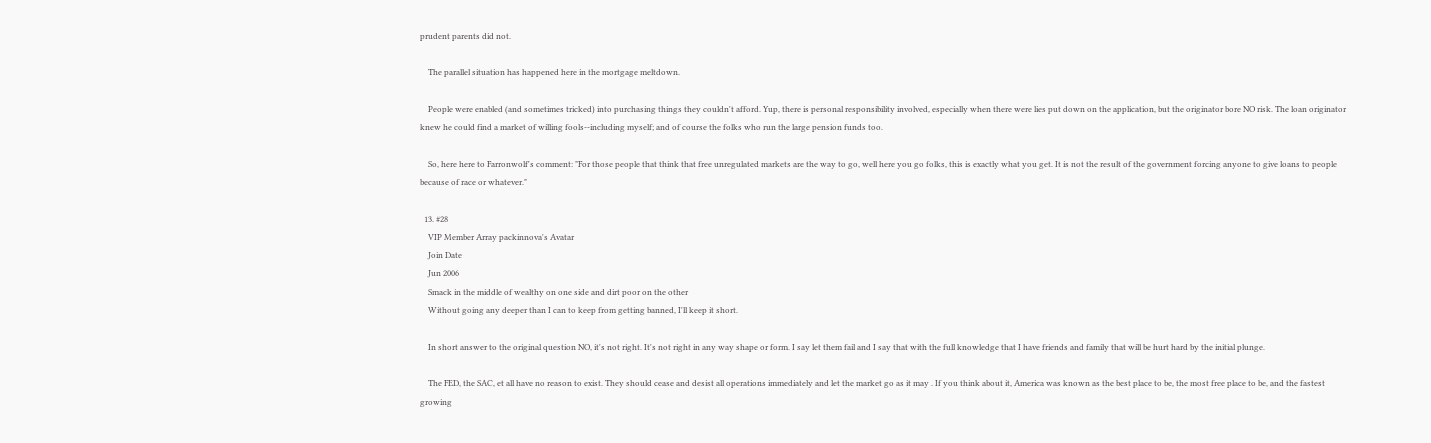prudent parents did not.

    The parallel situation has happened here in the mortgage meltdown.

    People were enabled (and sometimes tricked) into purchasing things they couldn't afford. Yup, there is personal responsibility involved, especially when there were lies put down on the application, but the originator bore NO risk. The loan originator knew he could find a market of willing fools--including myself; and of course the folks who run the large pension funds too.

    So, here here to Farronwolf's comment: "For those people that think that free unregulated markets are the way to go, well here you go folks, this is exactly what you get. It is not the result of the government forcing anyone to give loans to people because of race or whatever."

  13. #28
    VIP Member Array packinnova's Avatar
    Join Date
    Jun 2006
    Smack in the middle of wealthy on one side and dirt poor on the other
    Without going any deeper than I can to keep from getting banned, I'll keep it short.

    In short answer to the original question NO, it's not right. It's not right in any way shape or form. I say let them fail and I say that with the full knowledge that I have friends and family that will be hurt hard by the initial plunge.

    The FED, the SAC, et all have no reason to exist. They should cease and desist all operations immediately and let the market go as it may . If you think about it, America was known as the best place to be, the most free place to be, and the fastest growing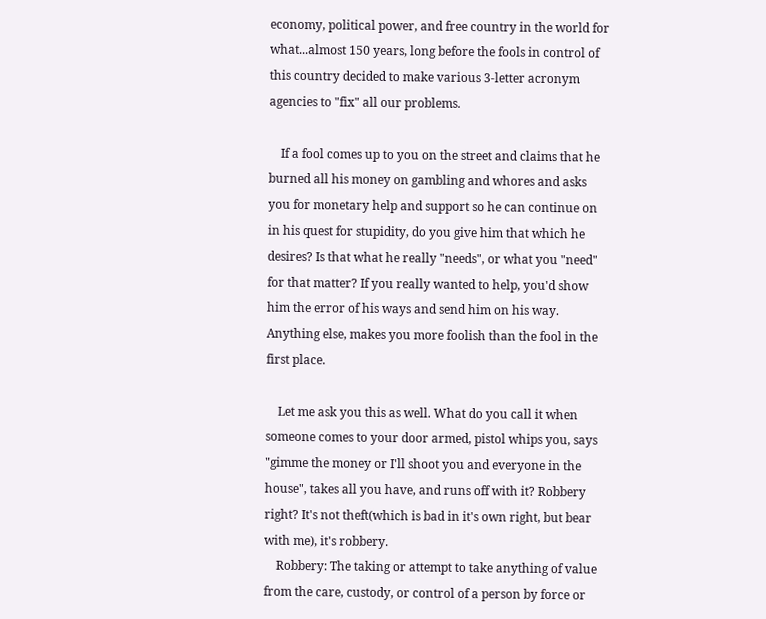economy, political power, and free country in the world for what...almost 150 years, long before the fools in control of this country decided to make various 3-letter acronym agencies to "fix" all our problems.

    If a fool comes up to you on the street and claims that he burned all his money on gambling and whores and asks you for monetary help and support so he can continue on in his quest for stupidity, do you give him that which he desires? Is that what he really "needs", or what you "need" for that matter? If you really wanted to help, you'd show him the error of his ways and send him on his way. Anything else, makes you more foolish than the fool in the first place.

    Let me ask you this as well. What do you call it when someone comes to your door armed, pistol whips you, says "gimme the money or I'll shoot you and everyone in the house", takes all you have, and runs off with it? Robbery right? It's not theft(which is bad in it's own right, but bear with me), it's robbery.
    Robbery: The taking or attempt to take anything of value from the care, custody, or control of a person by force or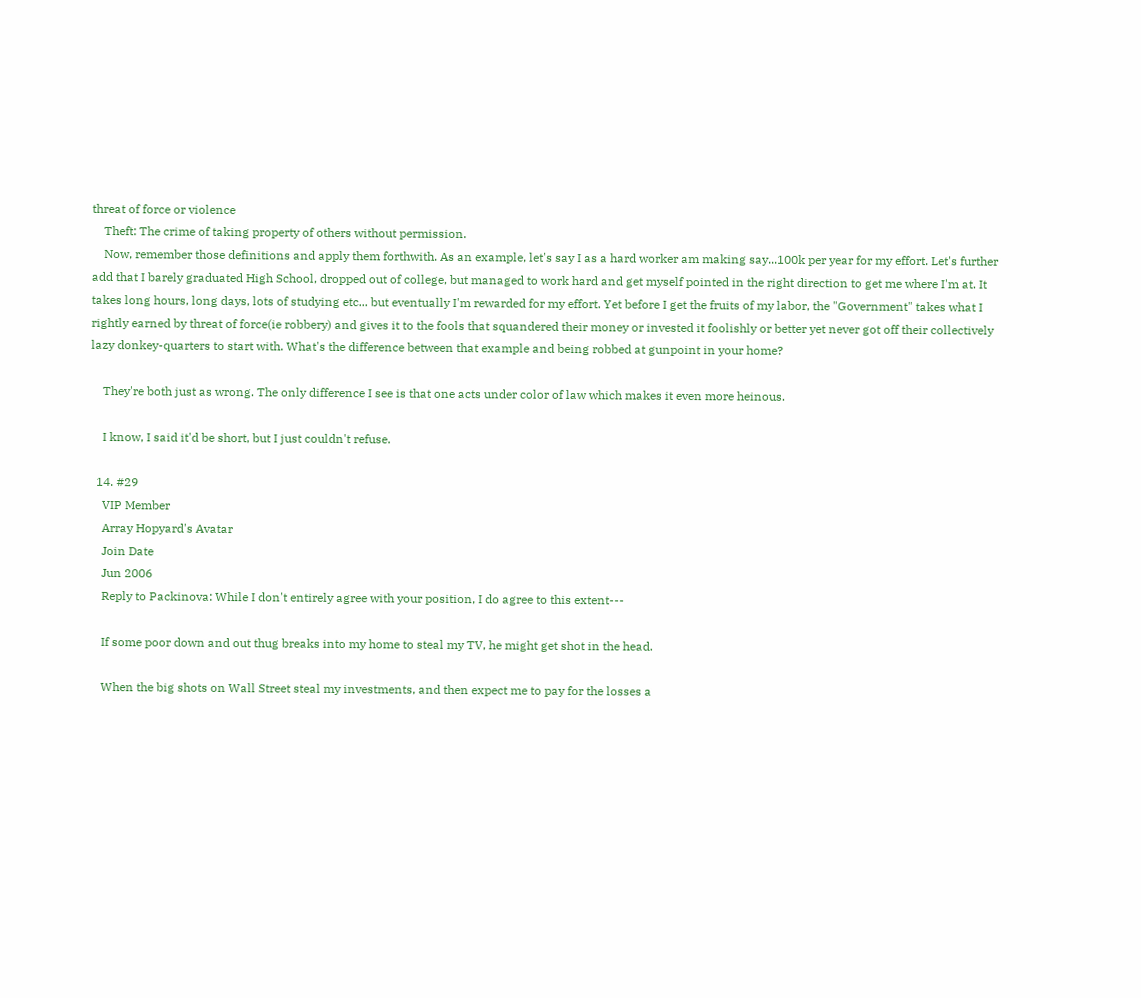threat of force or violence
    Theft: The crime of taking property of others without permission.
    Now, remember those definitions and apply them forthwith. As an example, let's say I as a hard worker am making say...100k per year for my effort. Let's further add that I barely graduated High School, dropped out of college, but managed to work hard and get myself pointed in the right direction to get me where I'm at. It takes long hours, long days, lots of studying etc... but eventually I'm rewarded for my effort. Yet before I get the fruits of my labor, the "Government" takes what I rightly earned by threat of force(ie robbery) and gives it to the fools that squandered their money or invested it foolishly or better yet never got off their collectively lazy donkey-quarters to start with. What's the difference between that example and being robbed at gunpoint in your home?

    They're both just as wrong. The only difference I see is that one acts under color of law which makes it even more heinous.

    I know, I said it'd be short, but I just couldn't refuse.

  14. #29
    VIP Member
    Array Hopyard's Avatar
    Join Date
    Jun 2006
    Reply to Packinova: While I don't entirely agree with your position, I do agree to this extent---

    If some poor down and out thug breaks into my home to steal my TV, he might get shot in the head.

    When the big shots on Wall Street steal my investments, and then expect me to pay for the losses a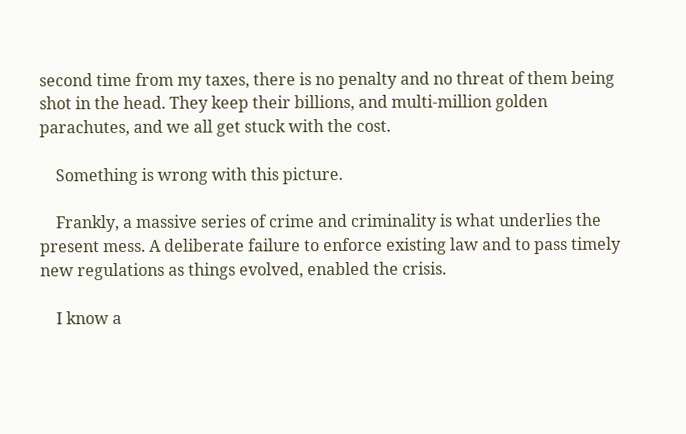second time from my taxes, there is no penalty and no threat of them being shot in the head. They keep their billions, and multi-million golden parachutes, and we all get stuck with the cost.

    Something is wrong with this picture.

    Frankly, a massive series of crime and criminality is what underlies the present mess. A deliberate failure to enforce existing law and to pass timely new regulations as things evolved, enabled the crisis.

    I know a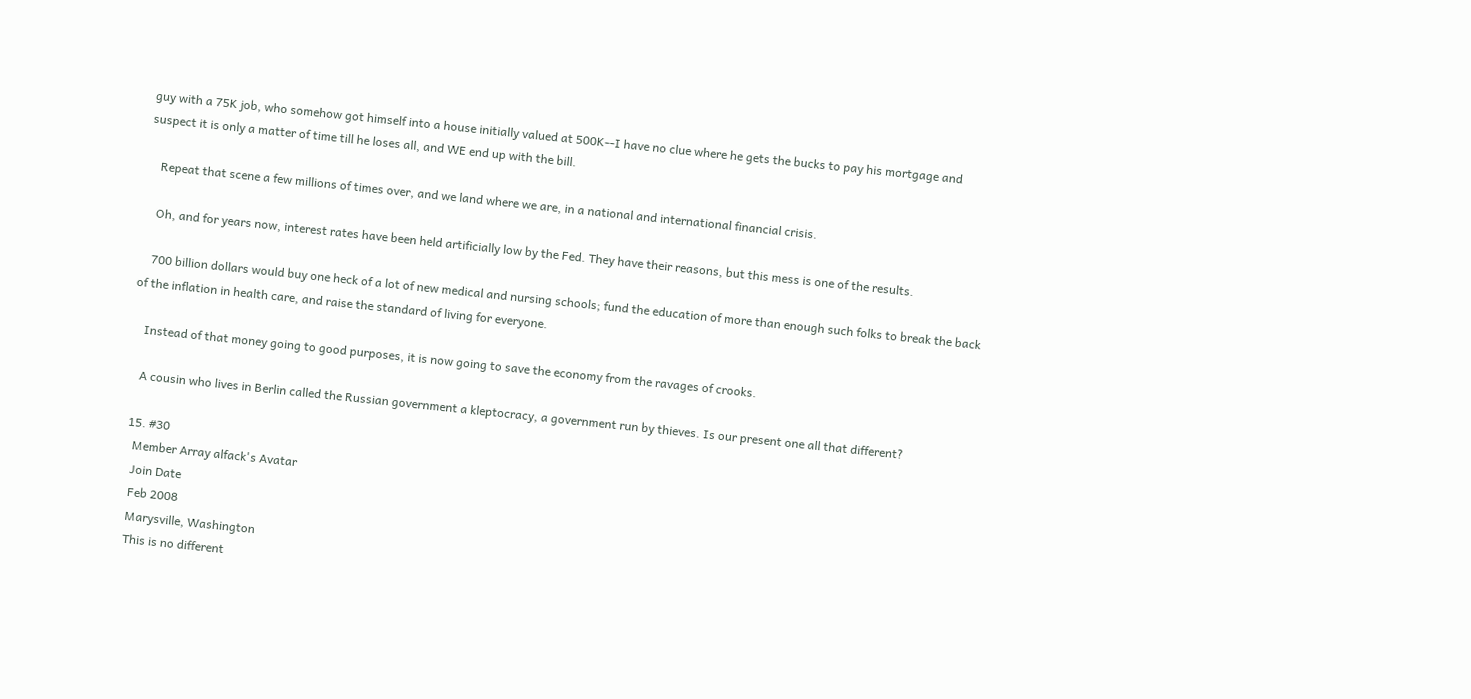guy with a 75K job, who somehow got himself into a house initially valued at 500K--I have no clue where he gets the bucks to pay his mortgage and suspect it is only a matter of time till he loses all, and WE end up with the bill.

    Repeat that scene a few millions of times over, and we land where we are, in a national and international financial crisis.

    Oh, and for years now, interest rates have been held artificially low by the Fed. They have their reasons, but this mess is one of the results.

    700 billion dollars would buy one heck of a lot of new medical and nursing schools; fund the education of more than enough such folks to break the back of the inflation in health care, and raise the standard of living for everyone.

    Instead of that money going to good purposes, it is now going to save the economy from the ravages of crooks.

    A cousin who lives in Berlin called the Russian government a kleptocracy, a government run by thieves. Is our present one all that different?

  15. #30
    Member Array alfack's Avatar
    Join Date
    Feb 2008
    Marysville, Washington
    This is no different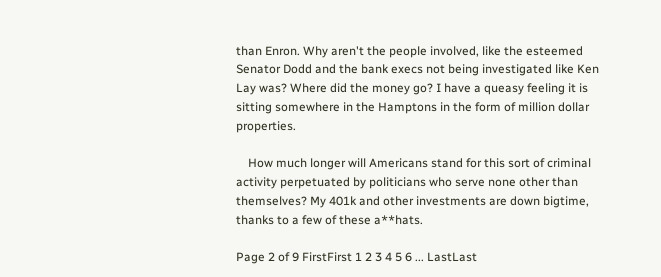than Enron. Why aren't the people involved, like the esteemed Senator Dodd and the bank execs not being investigated like Ken Lay was? Where did the money go? I have a queasy feeling it is sitting somewhere in the Hamptons in the form of million dollar properties.

    How much longer will Americans stand for this sort of criminal activity perpetuated by politicians who serve none other than themselves? My 401k and other investments are down bigtime, thanks to a few of these a**hats.

Page 2 of 9 FirstFirst 1 2 3 4 5 6 ... LastLast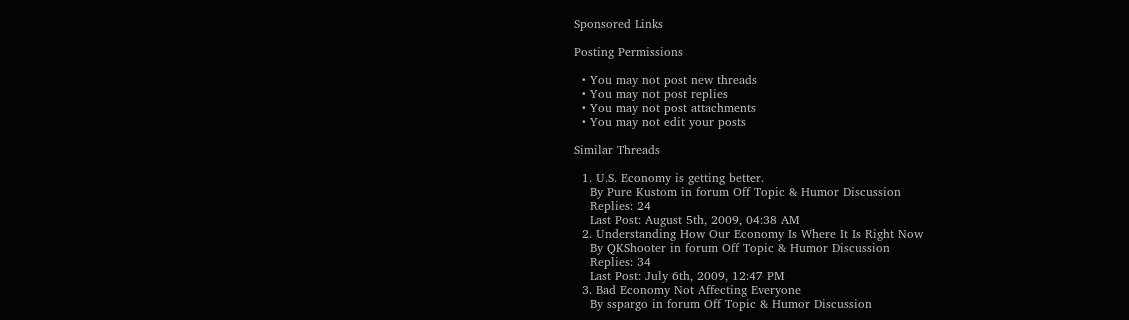Sponsored Links

Posting Permissions

  • You may not post new threads
  • You may not post replies
  • You may not post attachments
  • You may not edit your posts

Similar Threads

  1. U.S. Economy is getting better.
    By Pure Kustom in forum Off Topic & Humor Discussion
    Replies: 24
    Last Post: August 5th, 2009, 04:38 AM
  2. Understanding How Our Economy Is Where It Is Right Now
    By QKShooter in forum Off Topic & Humor Discussion
    Replies: 34
    Last Post: July 6th, 2009, 12:47 PM
  3. Bad Economy Not Affecting Everyone
    By sspargo in forum Off Topic & Humor Discussion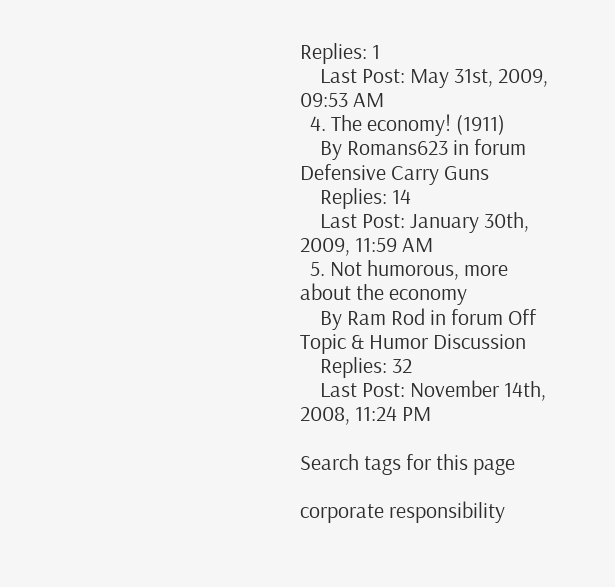Replies: 1
    Last Post: May 31st, 2009, 09:53 AM
  4. The economy! (1911)
    By Romans623 in forum Defensive Carry Guns
    Replies: 14
    Last Post: January 30th, 2009, 11:59 AM
  5. Not humorous, more about the economy
    By Ram Rod in forum Off Topic & Humor Discussion
    Replies: 32
    Last Post: November 14th, 2008, 11:24 PM

Search tags for this page

corporate responsibility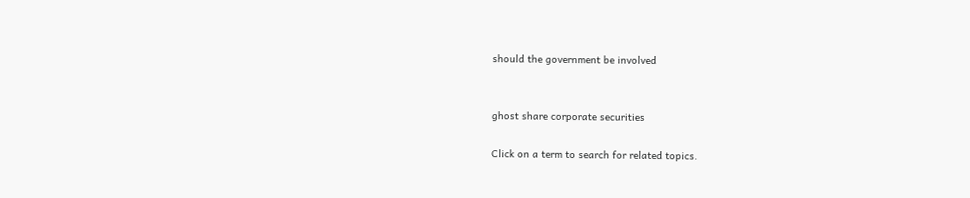should the government be involved


ghost share corporate securities

Click on a term to search for related topics.